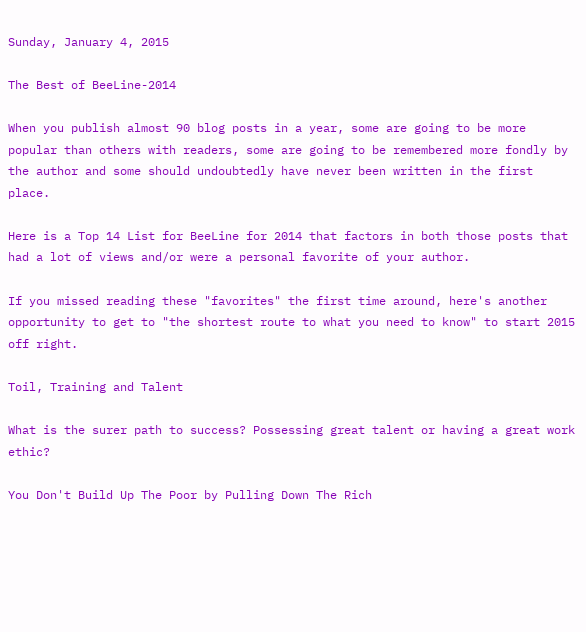Sunday, January 4, 2015

The Best of BeeLine-2014

When you publish almost 90 blog posts in a year, some are going to be more popular than others with readers, some are going to be remembered more fondly by the author and some should undoubtedly have never been written in the first place.

Here is a Top 14 List for BeeLine for 2014 that factors in both those posts that had a lot of views and/or were a personal favorite of your author.

If you missed reading these "favorites" the first time around, here's another opportunity to get to "the shortest route to what you need to know" to start 2015 off right.

Toil, Training and Talent

What is the surer path to success? Possessing great talent or having a great work ethic?

You Don't Build Up The Poor by Pulling Down The Rich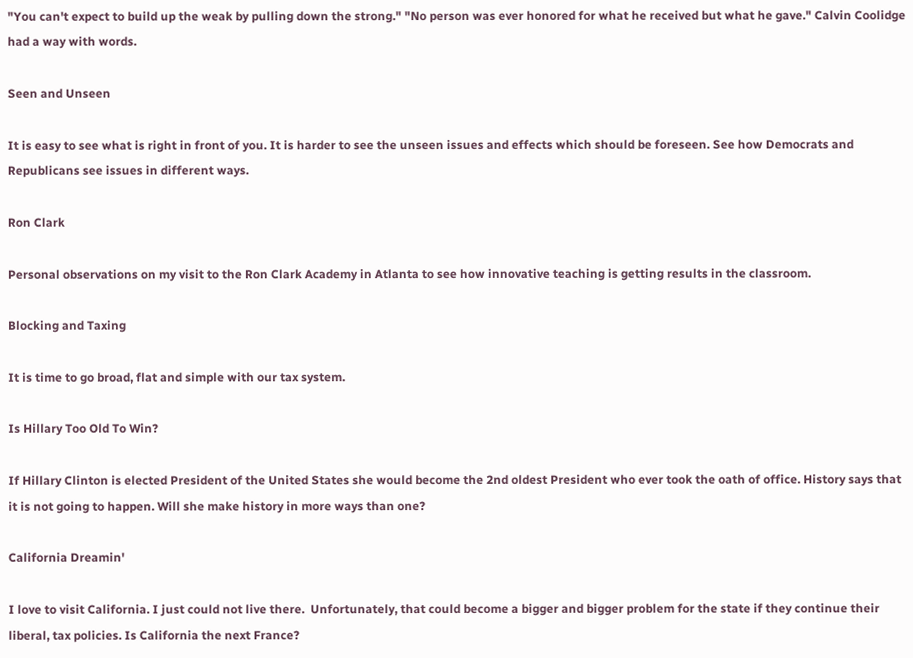"You can't expect to build up the weak by pulling down the strong." "No person was ever honored for what he received but what he gave." Calvin Coolidge had a way with words.

Seen and Unseen

It is easy to see what is right in front of you. It is harder to see the unseen issues and effects which should be foreseen. See how Democrats and Republicans see issues in different ways.

Ron Clark

Personal observations on my visit to the Ron Clark Academy in Atlanta to see how innovative teaching is getting results in the classroom.

Blocking and Taxing

It is time to go broad, flat and simple with our tax system.

Is Hillary Too Old To Win?

If Hillary Clinton is elected President of the United States she would become the 2nd oldest President who ever took the oath of office. History says that it is not going to happen. Will she make history in more ways than one?

California Dreamin'

I love to visit California. I just could not live there.  Unfortunately, that could become a bigger and bigger problem for the state if they continue their liberal, tax policies. Is California the next France?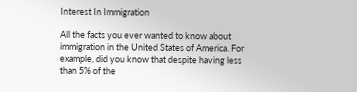Interest In Immigration

All the facts you ever wanted to know about immigration in the United States of America. For example, did you know that despite having less than 5% of the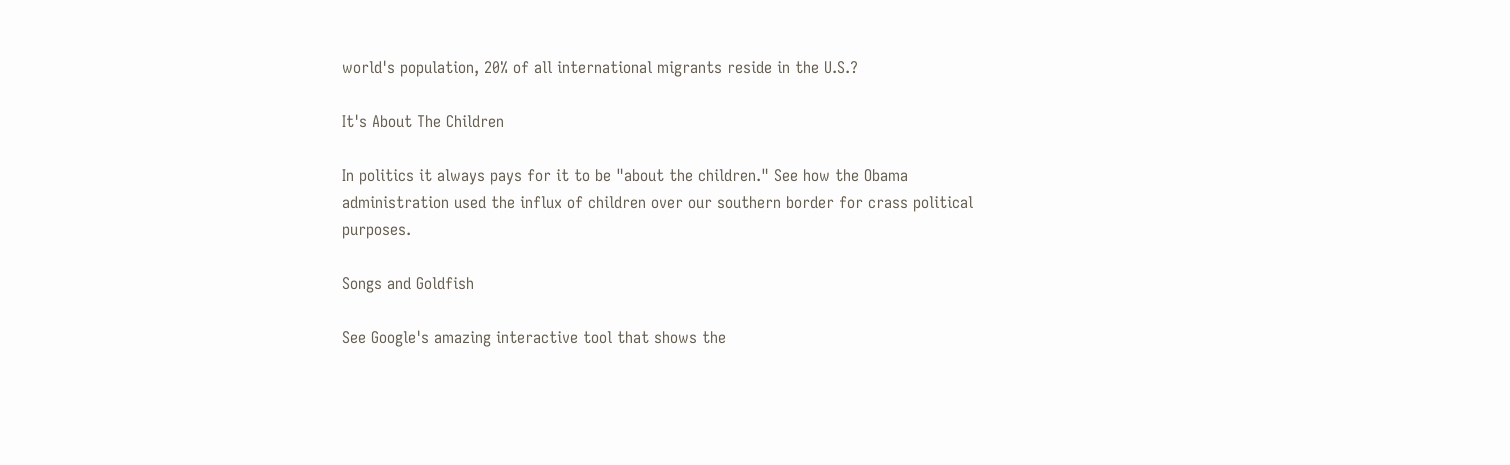world's population, 20% of all international migrants reside in the U.S.?

It's About The Children

In politics it always pays for it to be "about the children." See how the Obama administration used the influx of children over our southern border for crass political purposes.

Songs and Goldfish

See Google's amazing interactive tool that shows the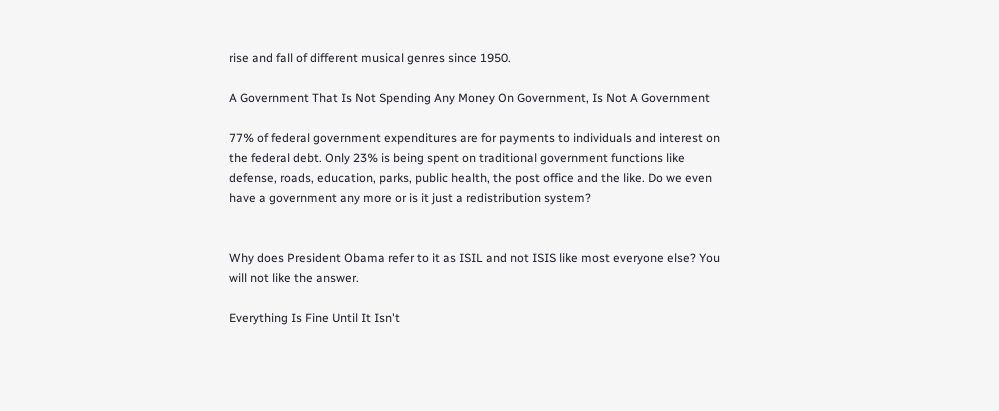rise and fall of different musical genres since 1950.

A Government That Is Not Spending Any Money On Government, Is Not A Government

77% of federal government expenditures are for payments to individuals and interest on the federal debt. Only 23% is being spent on traditional government functions like defense, roads, education, parks, public health, the post office and the like. Do we even have a government any more or is it just a redistribution system?


Why does President Obama refer to it as ISIL and not ISIS like most everyone else? You will not like the answer.

Everything Is Fine Until It Isn't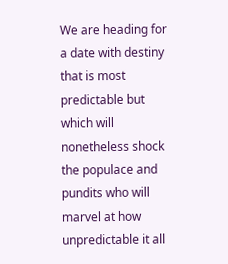We are heading for a date with destiny that is most predictable but which will nonetheless shock the populace and pundits who will marvel at how unpredictable it all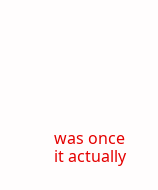was once it actually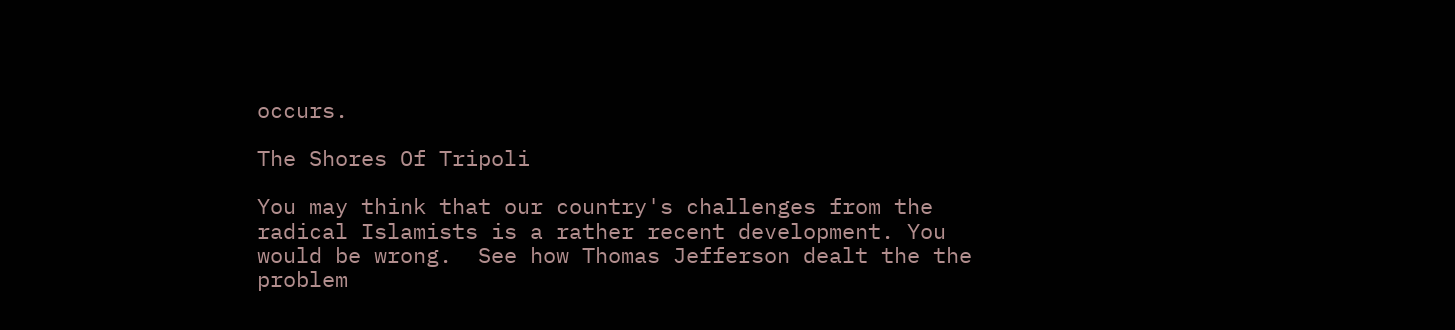occurs.

The Shores Of Tripoli

You may think that our country's challenges from the radical Islamists is a rather recent development. You would be wrong.  See how Thomas Jefferson dealt the the problem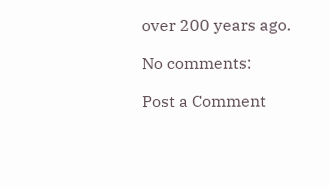over 200 years ago.

No comments:

Post a Comment